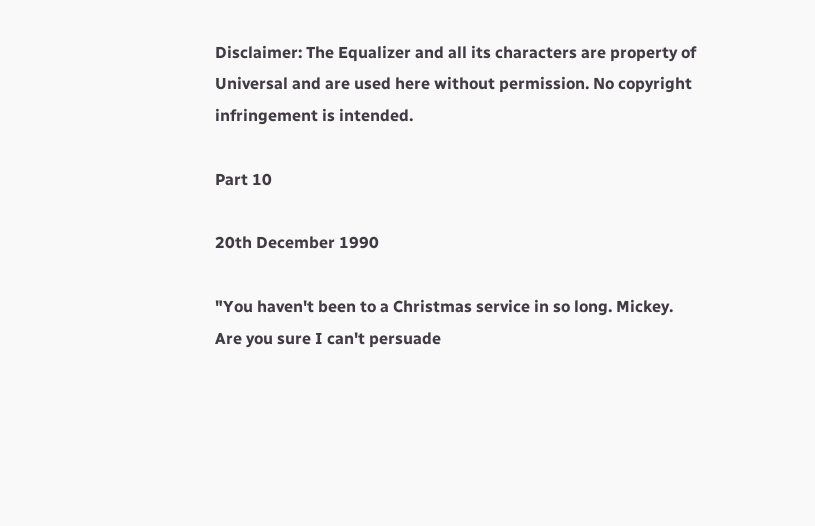Disclaimer: The Equalizer and all its characters are property of Universal and are used here without permission. No copyright infringement is intended.

Part 10

20th December 1990

"You haven't been to a Christmas service in so long. Mickey. Are you sure I can't persuade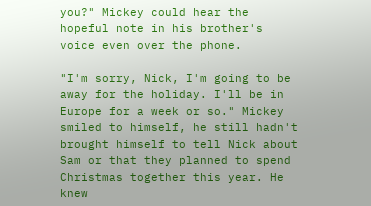you?" Mickey could hear the hopeful note in his brother's voice even over the phone.

"I'm sorry, Nick, I'm going to be away for the holiday. I'll be in Europe for a week or so." Mickey smiled to himself, he still hadn't brought himself to tell Nick about Sam or that they planned to spend Christmas together this year. He knew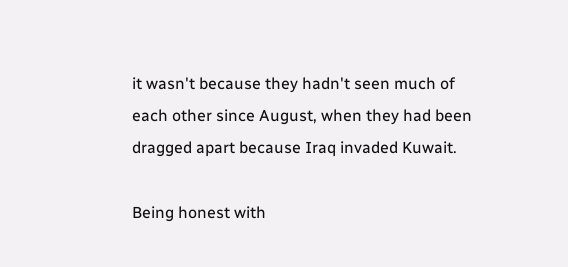it wasn't because they hadn't seen much of each other since August, when they had been dragged apart because Iraq invaded Kuwait.

Being honest with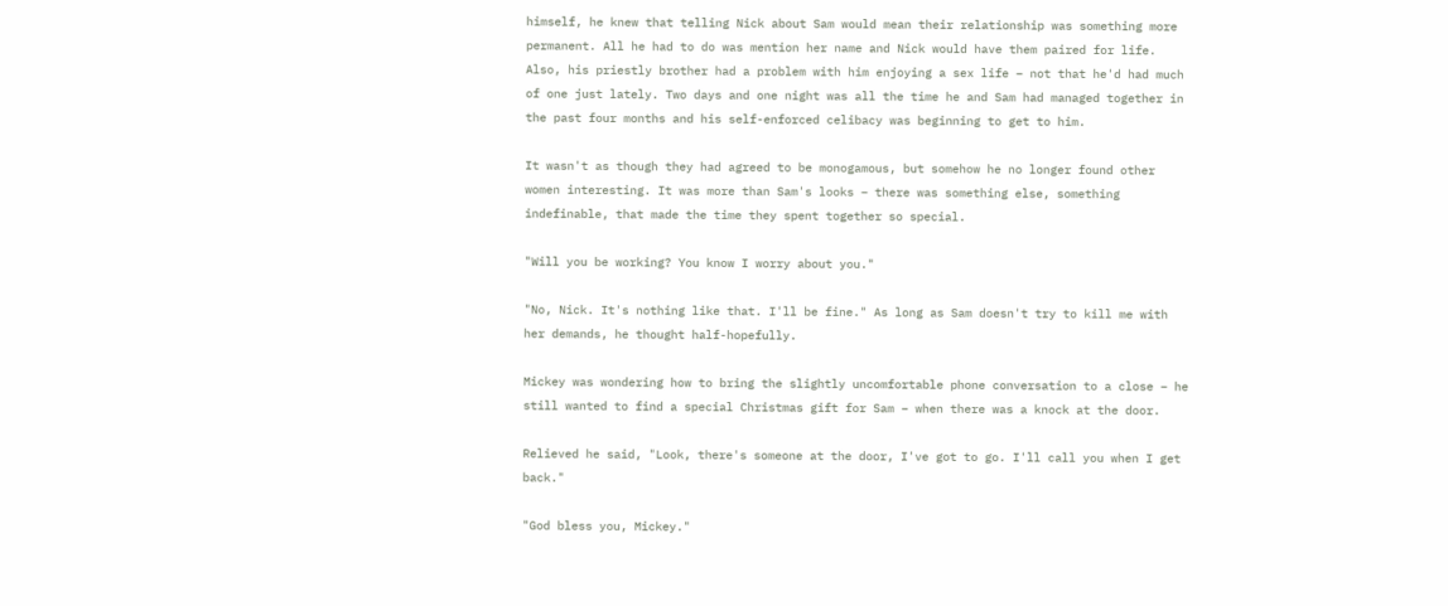himself, he knew that telling Nick about Sam would mean their relationship was something more permanent. All he had to do was mention her name and Nick would have them paired for life. Also, his priestly brother had a problem with him enjoying a sex life – not that he'd had much of one just lately. Two days and one night was all the time he and Sam had managed together in the past four months and his self-enforced celibacy was beginning to get to him.

It wasn't as though they had agreed to be monogamous, but somehow he no longer found other women interesting. It was more than Sam's looks – there was something else, something indefinable, that made the time they spent together so special.

"Will you be working? You know I worry about you."

"No, Nick. It's nothing like that. I'll be fine." As long as Sam doesn't try to kill me with her demands, he thought half-hopefully.

Mickey was wondering how to bring the slightly uncomfortable phone conversation to a close – he still wanted to find a special Christmas gift for Sam – when there was a knock at the door.

Relieved he said, "Look, there's someone at the door, I've got to go. I'll call you when I get back."

"God bless you, Mickey."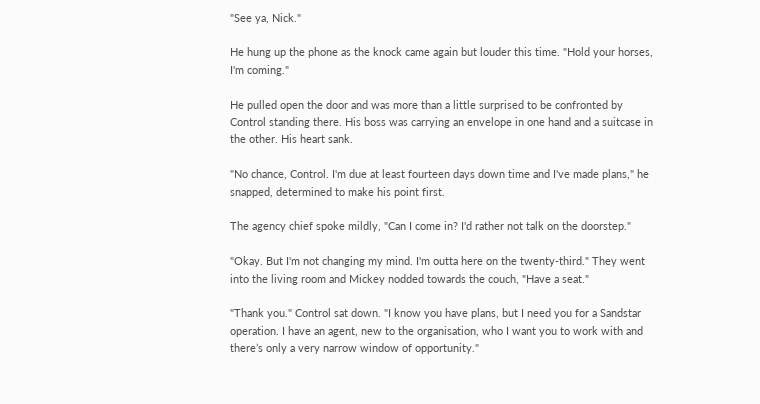"See ya, Nick."

He hung up the phone as the knock came again but louder this time. "Hold your horses, I'm coming."

He pulled open the door and was more than a little surprised to be confronted by Control standing there. His boss was carrying an envelope in one hand and a suitcase in the other. His heart sank.

"No chance, Control. I'm due at least fourteen days down time and I've made plans," he snapped, determined to make his point first.

The agency chief spoke mildly, "Can I come in? I'd rather not talk on the doorstep."

"Okay. But I'm not changing my mind. I'm outta here on the twenty-third." They went into the living room and Mickey nodded towards the couch, "Have a seat."

"Thank you." Control sat down. "I know you have plans, but I need you for a Sandstar operation. I have an agent, new to the organisation, who I want you to work with and there’s only a very narrow window of opportunity."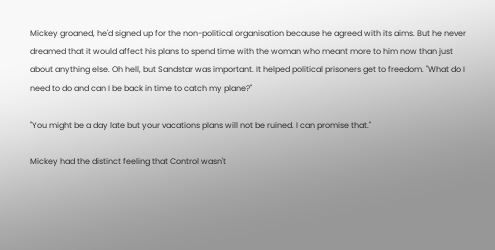Mickey groaned, he'd signed up for the non-political organisation because he agreed with its aims. But he never dreamed that it would affect his plans to spend time with the woman who meant more to him now than just about anything else. Oh hell, but Sandstar was important. It helped political prisoners get to freedom. "What do I need to do and can I be back in time to catch my plane?"

"You might be a day late but your vacations plans will not be ruined. I can promise that."

Mickey had the distinct feeling that Control wasn't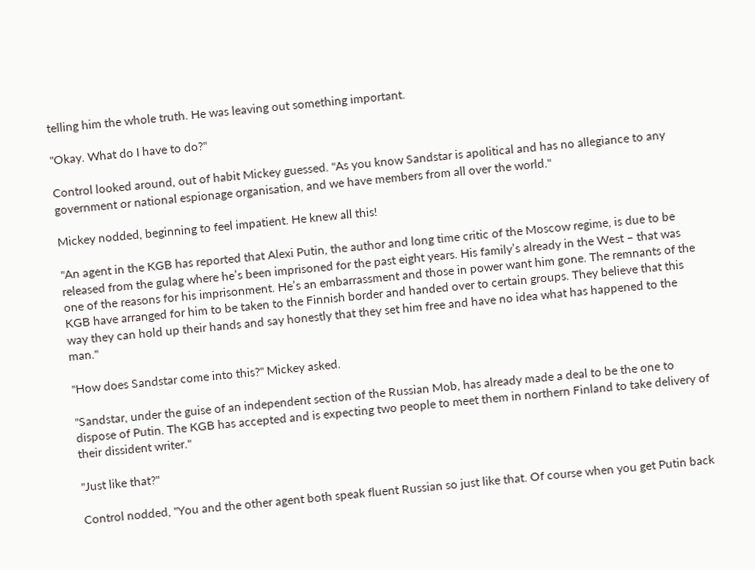telling him the whole truth. He was leaving out something important.

"Okay. What do I have to do?"

Control looked around, out of habit Mickey guessed. "As you know Sandstar is apolitical and has no allegiance to any government or national espionage organisation, and we have members from all over the world."

Mickey nodded, beginning to feel impatient. He knew all this!

"An agent in the KGB has reported that Alexi Putin, the author and long time critic of the Moscow regime, is due to be released from the gulag where he’s been imprisoned for the past eight years. His family’s already in the West – that was one of the reasons for his imprisonment. He’s an embarrassment and those in power want him gone. The remnants of the KGB have arranged for him to be taken to the Finnish border and handed over to certain groups. They believe that this way they can hold up their hands and say honestly that they set him free and have no idea what has happened to the man."

"How does Sandstar come into this?" Mickey asked.

"Sandstar, under the guise of an independent section of the Russian Mob, has already made a deal to be the one to dispose of Putin. The KGB has accepted and is expecting two people to meet them in northern Finland to take delivery of their dissident writer."

"Just like that?"

Control nodded, "You and the other agent both speak fluent Russian so just like that. Of course when you get Putin back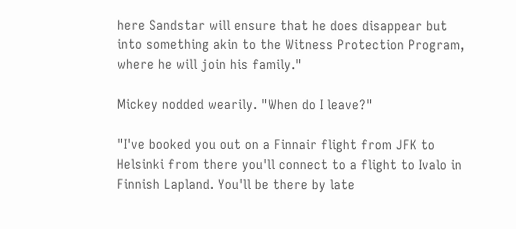here Sandstar will ensure that he does disappear but into something akin to the Witness Protection Program, where he will join his family."

Mickey nodded wearily. "When do I leave?"

"I've booked you out on a Finnair flight from JFK to Helsinki from there you'll connect to a flight to Ivalo in Finnish Lapland. You'll be there by late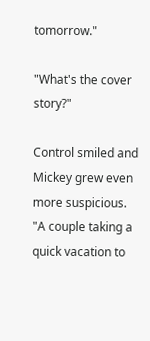tomorrow."

"What's the cover story?"

Control smiled and Mickey grew even more suspicious. "A couple taking a quick vacation to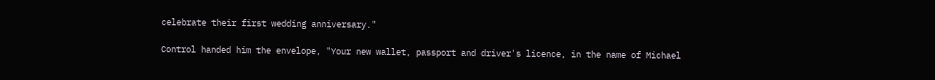celebrate their first wedding anniversary."

Control handed him the envelope, "Your new wallet, passport and driver's licence, in the name of Michael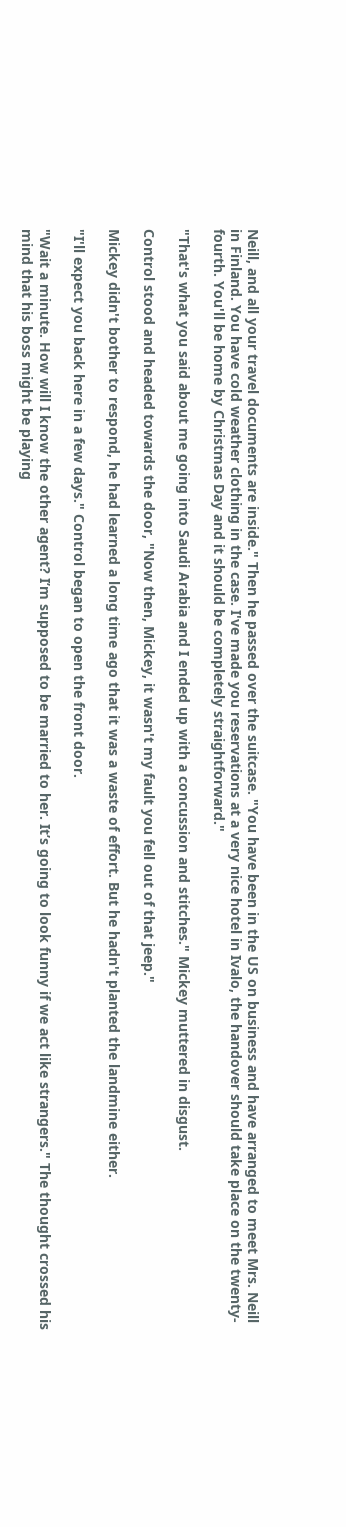Neill, and all your travel documents are inside." Then he passed over the suitcase. "You have been in the US on business and have arranged to meet Mrs. Neill in Finland. You have cold weather clothing in the case. I've made you reservations at a very nice hotel in Ivalo, the handover should take place on the twenty-fourth. You'll be home by Christmas Day and it should be completely straightforward."

"That's what you said about me going into Saudi Arabia and I ended up with a concussion and stitches." Mickey muttered in disgust.

Control stood and headed towards the door, "Now then, Mickey, it wasn't my fault you fell out of that jeep."

Mickey didn't bother to respond, he had learned a long time ago that it was a waste of effort. But he hadn't planted the landmine either.

"I'll expect you back here in a few days." Control began to open the front door.

"Wait a minute. How will I know the other agent? I’m supposed to be married to her. It’s going to look funny if we act like strangers." The thought crossed his mind that his boss might be playing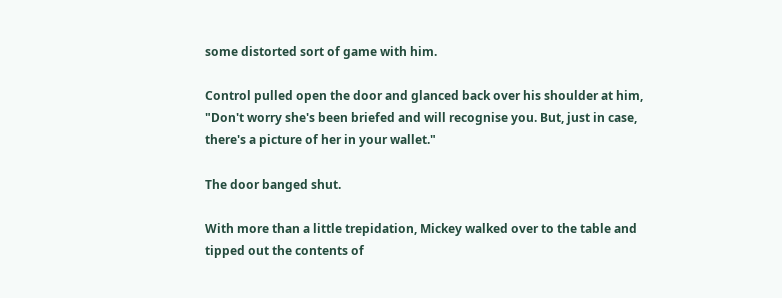some distorted sort of game with him.

Control pulled open the door and glanced back over his shoulder at him, "Don't worry she's been briefed and will recognise you. But, just in case, there's a picture of her in your wallet."

The door banged shut.

With more than a little trepidation, Mickey walked over to the table and tipped out the contents of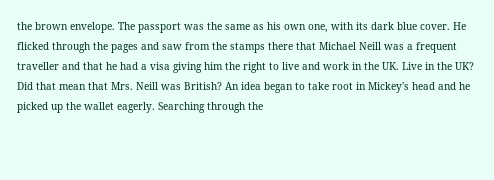the brown envelope. The passport was the same as his own one, with its dark blue cover. He flicked through the pages and saw from the stamps there that Michael Neill was a frequent traveller and that he had a visa giving him the right to live and work in the UK. Live in the UK? Did that mean that Mrs. Neill was British? An idea began to take root in Mickey's head and he picked up the wallet eagerly. Searching through the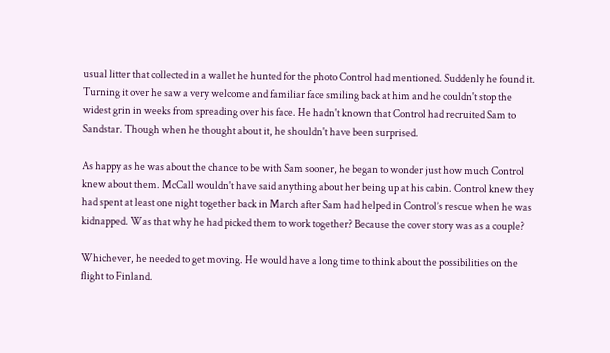usual litter that collected in a wallet he hunted for the photo Control had mentioned. Suddenly he found it. Turning it over he saw a very welcome and familiar face smiling back at him and he couldn't stop the widest grin in weeks from spreading over his face. He hadn't known that Control had recruited Sam to Sandstar. Though when he thought about it, he shouldn't have been surprised.

As happy as he was about the chance to be with Sam sooner, he began to wonder just how much Control knew about them. McCall wouldn't have said anything about her being up at his cabin. Control knew they had spent at least one night together back in March after Sam had helped in Control’s rescue when he was kidnapped. Was that why he had picked them to work together? Because the cover story was as a couple?

Whichever, he needed to get moving. He would have a long time to think about the possibilities on the flight to Finland.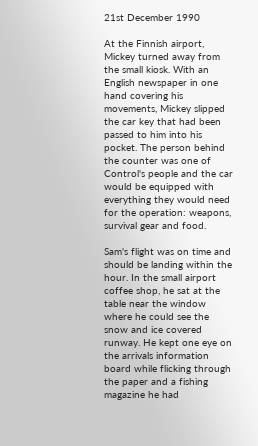21st December 1990

At the Finnish airport, Mickey turned away from the small kiosk. With an English newspaper in one hand covering his movements, Mickey slipped the car key that had been passed to him into his pocket. The person behind the counter was one of Control's people and the car would be equipped with everything they would need for the operation: weapons, survival gear and food.

Sam's flight was on time and should be landing within the hour. In the small airport coffee shop, he sat at the table near the window where he could see the snow and ice covered runway. He kept one eye on the arrivals information board while flicking through the paper and a fishing magazine he had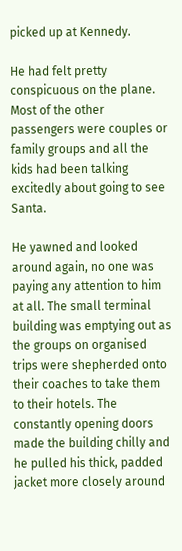picked up at Kennedy.

He had felt pretty conspicuous on the plane. Most of the other passengers were couples or family groups and all the kids had been talking excitedly about going to see Santa.

He yawned and looked around again, no one was paying any attention to him at all. The small terminal building was emptying out as the groups on organised trips were shepherded onto their coaches to take them to their hotels. The constantly opening doors made the building chilly and he pulled his thick, padded jacket more closely around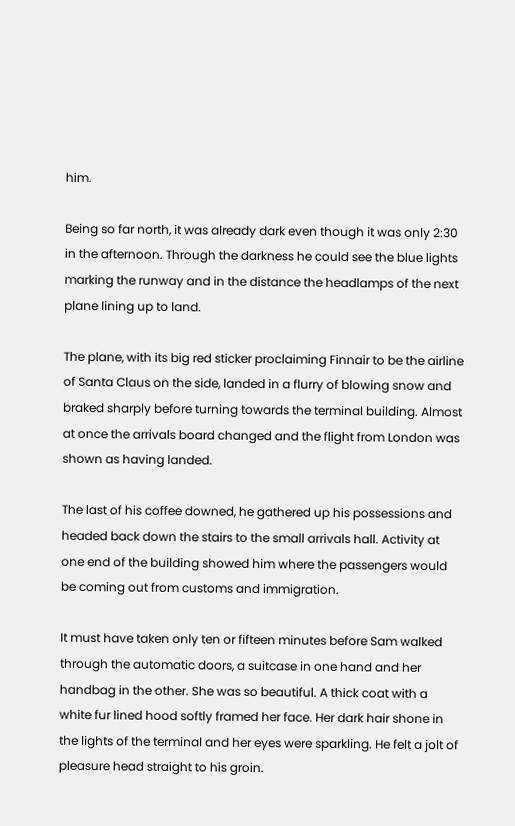him.

Being so far north, it was already dark even though it was only 2:30 in the afternoon. Through the darkness he could see the blue lights marking the runway and in the distance the headlamps of the next plane lining up to land.

The plane, with its big red sticker proclaiming Finnair to be the airline of Santa Claus on the side, landed in a flurry of blowing snow and braked sharply before turning towards the terminal building. Almost at once the arrivals board changed and the flight from London was shown as having landed.

The last of his coffee downed, he gathered up his possessions and headed back down the stairs to the small arrivals hall. Activity at one end of the building showed him where the passengers would be coming out from customs and immigration.

It must have taken only ten or fifteen minutes before Sam walked through the automatic doors, a suitcase in one hand and her handbag in the other. She was so beautiful. A thick coat with a white fur lined hood softly framed her face. Her dark hair shone in the lights of the terminal and her eyes were sparkling. He felt a jolt of pleasure head straight to his groin.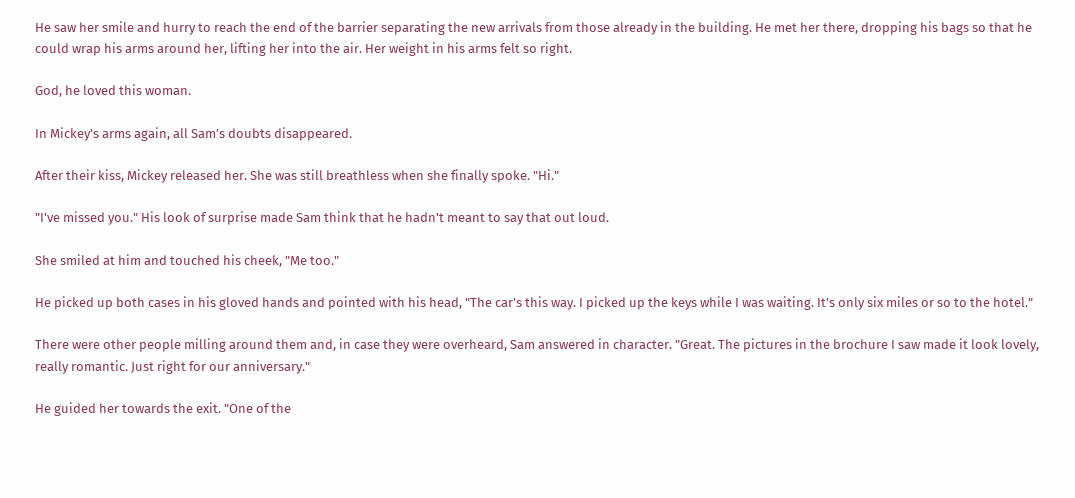He saw her smile and hurry to reach the end of the barrier separating the new arrivals from those already in the building. He met her there, dropping his bags so that he could wrap his arms around her, lifting her into the air. Her weight in his arms felt so right.

God, he loved this woman.

In Mickey’s arms again, all Sam’s doubts disappeared.

After their kiss, Mickey released her. She was still breathless when she finally spoke. "Hi."

"I've missed you." His look of surprise made Sam think that he hadn't meant to say that out loud.

She smiled at him and touched his cheek, "Me too."

He picked up both cases in his gloved hands and pointed with his head, "The car's this way. I picked up the keys while I was waiting. It's only six miles or so to the hotel."

There were other people milling around them and, in case they were overheard, Sam answered in character. "Great. The pictures in the brochure I saw made it look lovely, really romantic. Just right for our anniversary."

He guided her towards the exit. "One of the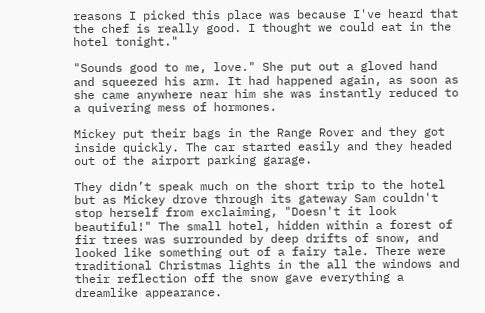reasons I picked this place was because I've heard that the chef is really good. I thought we could eat in the hotel tonight."

"Sounds good to me, love." She put out a gloved hand and squeezed his arm. It had happened again, as soon as she came anywhere near him she was instantly reduced to a quivering mess of hormones.

Mickey put their bags in the Range Rover and they got inside quickly. The car started easily and they headed out of the airport parking garage.

They didn’t speak much on the short trip to the hotel but as Mickey drove through its gateway Sam couldn't stop herself from exclaiming, "Doesn't it look beautiful!" The small hotel, hidden within a forest of fir trees was surrounded by deep drifts of snow, and looked like something out of a fairy tale. There were traditional Christmas lights in the all the windows and their reflection off the snow gave everything a dreamlike appearance.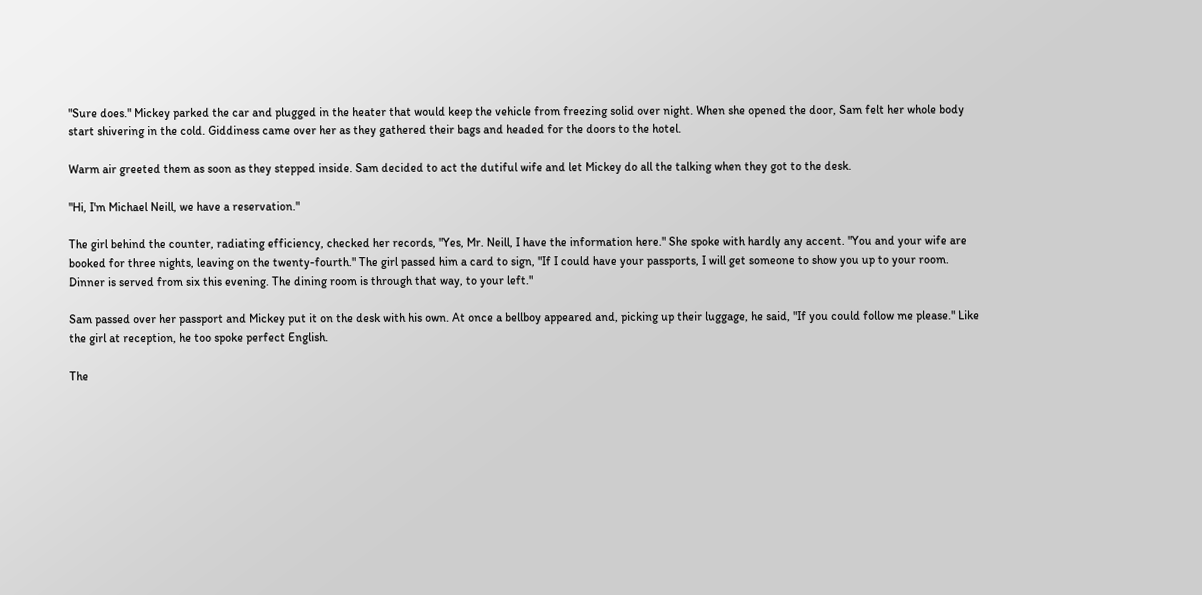"Sure does." Mickey parked the car and plugged in the heater that would keep the vehicle from freezing solid over night. When she opened the door, Sam felt her whole body start shivering in the cold. Giddiness came over her as they gathered their bags and headed for the doors to the hotel.

Warm air greeted them as soon as they stepped inside. Sam decided to act the dutiful wife and let Mickey do all the talking when they got to the desk.

"Hi, I'm Michael Neill, we have a reservation."

The girl behind the counter, radiating efficiency, checked her records, "Yes, Mr. Neill, I have the information here." She spoke with hardly any accent. "You and your wife are booked for three nights, leaving on the twenty-fourth." The girl passed him a card to sign, "If I could have your passports, I will get someone to show you up to your room. Dinner is served from six this evening. The dining room is through that way, to your left."

Sam passed over her passport and Mickey put it on the desk with his own. At once a bellboy appeared and, picking up their luggage, he said, "If you could follow me please." Like the girl at reception, he too spoke perfect English.

The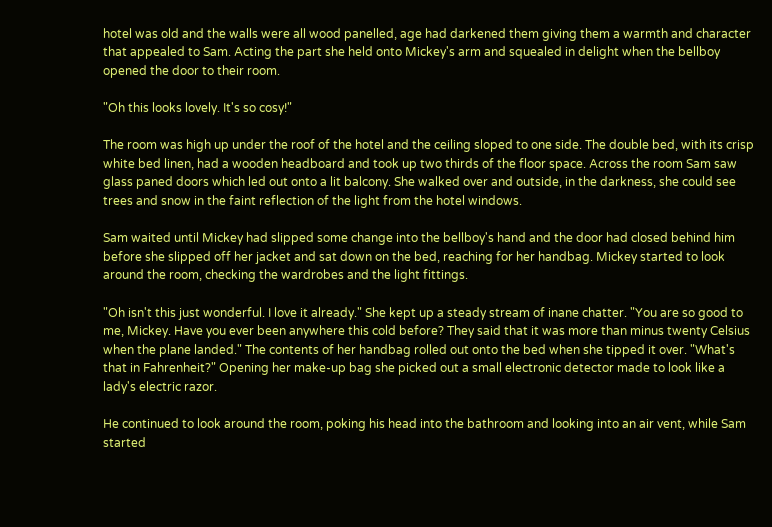hotel was old and the walls were all wood panelled, age had darkened them giving them a warmth and character that appealed to Sam. Acting the part she held onto Mickey's arm and squealed in delight when the bellboy opened the door to their room.

"Oh this looks lovely. It's so cosy!"

The room was high up under the roof of the hotel and the ceiling sloped to one side. The double bed, with its crisp white bed linen, had a wooden headboard and took up two thirds of the floor space. Across the room Sam saw glass paned doors which led out onto a lit balcony. She walked over and outside, in the darkness, she could see trees and snow in the faint reflection of the light from the hotel windows.

Sam waited until Mickey had slipped some change into the bellboy's hand and the door had closed behind him before she slipped off her jacket and sat down on the bed, reaching for her handbag. Mickey started to look around the room, checking the wardrobes and the light fittings.

"Oh isn't this just wonderful. I love it already." She kept up a steady stream of inane chatter. "You are so good to me, Mickey. Have you ever been anywhere this cold before? They said that it was more than minus twenty Celsius when the plane landed." The contents of her handbag rolled out onto the bed when she tipped it over. "What's that in Fahrenheit?" Opening her make-up bag she picked out a small electronic detector made to look like a lady's electric razor.

He continued to look around the room, poking his head into the bathroom and looking into an air vent, while Sam started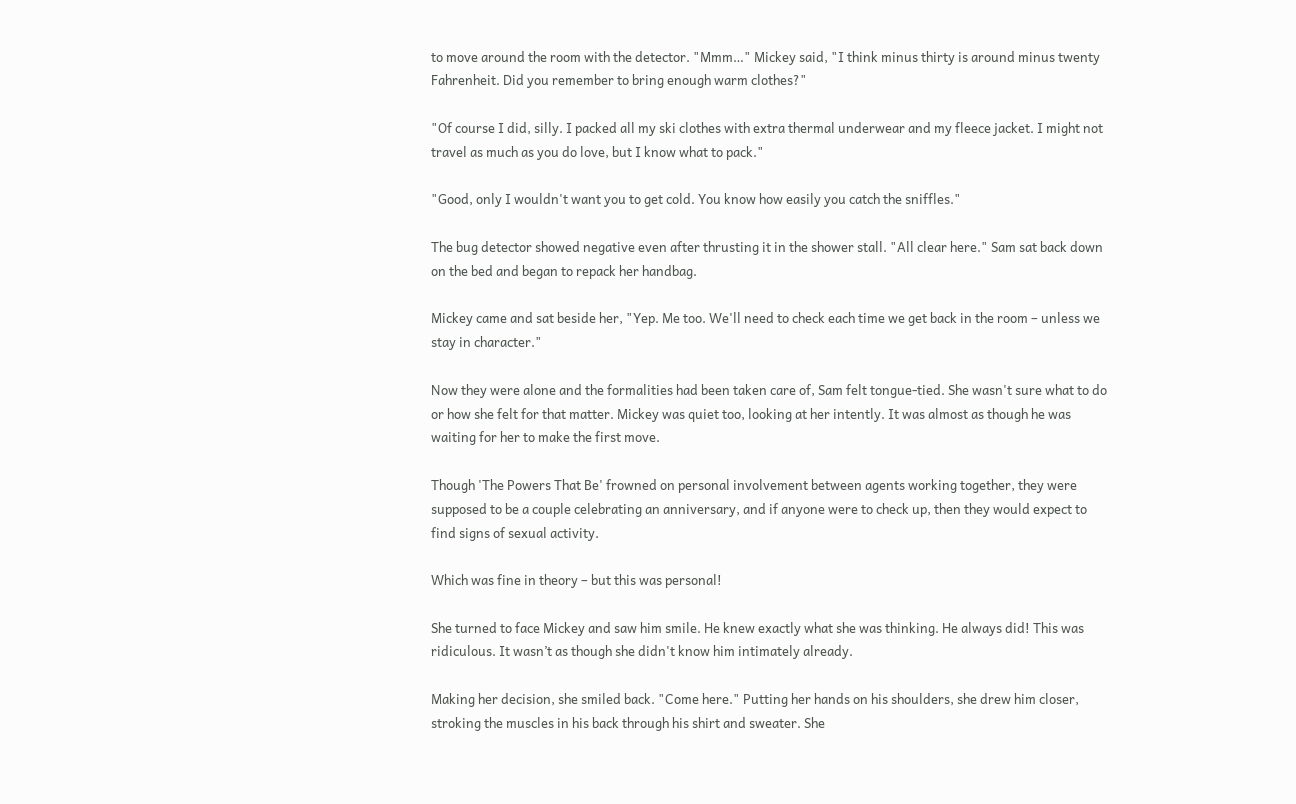to move around the room with the detector. "Mmm…" Mickey said, "I think minus thirty is around minus twenty Fahrenheit. Did you remember to bring enough warm clothes?"

"Of course I did, silly. I packed all my ski clothes with extra thermal underwear and my fleece jacket. I might not travel as much as you do love, but I know what to pack."

"Good, only I wouldn't want you to get cold. You know how easily you catch the sniffles."

The bug detector showed negative even after thrusting it in the shower stall. "All clear here." Sam sat back down on the bed and began to repack her handbag.

Mickey came and sat beside her, "Yep. Me too. We'll need to check each time we get back in the room – unless we stay in character."

Now they were alone and the formalities had been taken care of, Sam felt tongue-tied. She wasn't sure what to do or how she felt for that matter. Mickey was quiet too, looking at her intently. It was almost as though he was waiting for her to make the first move.

Though 'The Powers That Be' frowned on personal involvement between agents working together, they were supposed to be a couple celebrating an anniversary, and if anyone were to check up, then they would expect to find signs of sexual activity.

Which was fine in theory – but this was personal!

She turned to face Mickey and saw him smile. He knew exactly what she was thinking. He always did! This was ridiculous. It wasn’t as though she didn't know him intimately already.

Making her decision, she smiled back. "Come here." Putting her hands on his shoulders, she drew him closer, stroking the muscles in his back through his shirt and sweater. She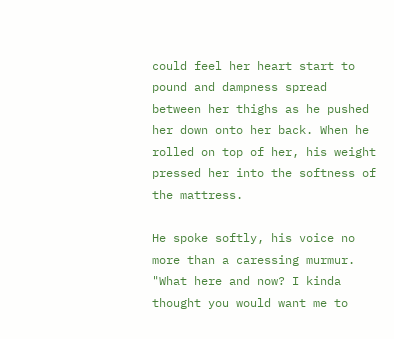could feel her heart start to pound and dampness spread between her thighs as he pushed her down onto her back. When he rolled on top of her, his weight pressed her into the softness of the mattress.

He spoke softly, his voice no more than a caressing murmur. "What here and now? I kinda thought you would want me to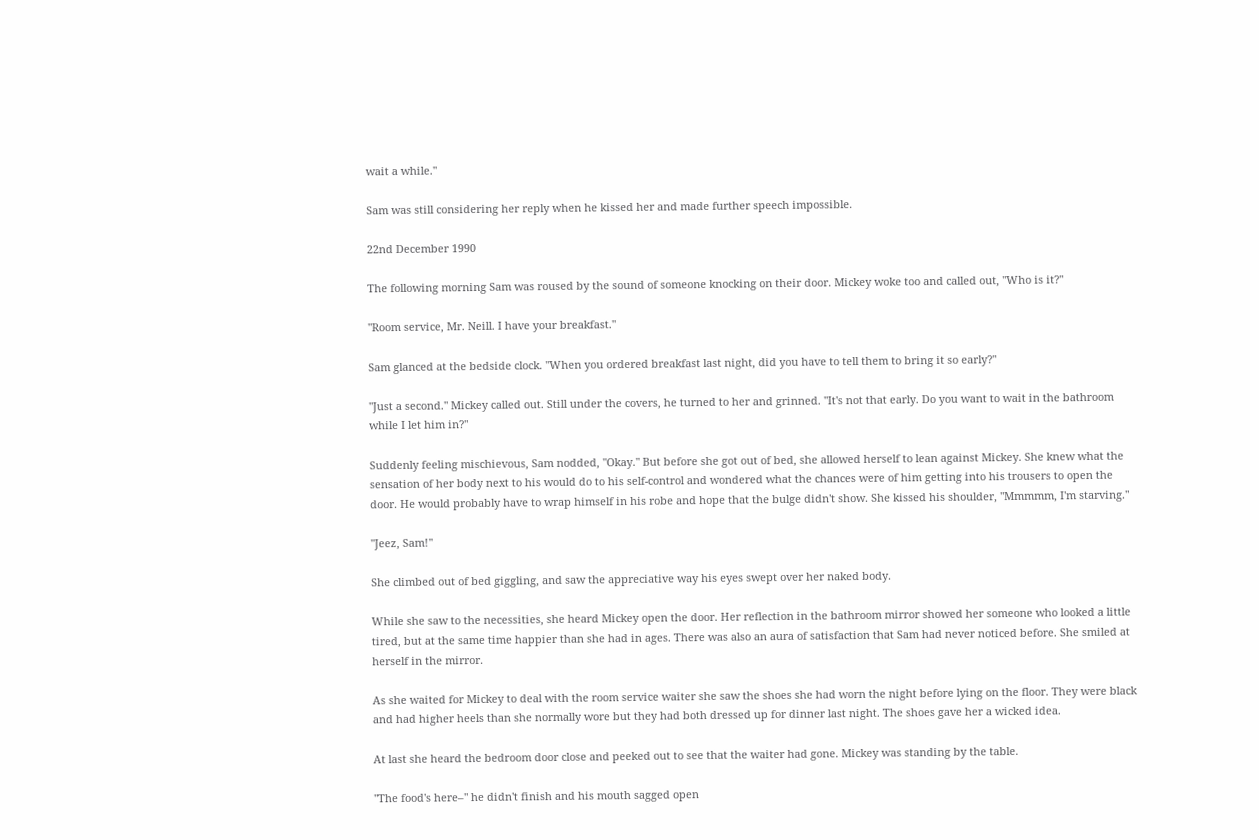wait a while."

Sam was still considering her reply when he kissed her and made further speech impossible.

22nd December 1990

The following morning Sam was roused by the sound of someone knocking on their door. Mickey woke too and called out, "Who is it?"

"Room service, Mr. Neill. I have your breakfast."

Sam glanced at the bedside clock. "When you ordered breakfast last night, did you have to tell them to bring it so early?"

"Just a second." Mickey called out. Still under the covers, he turned to her and grinned. "It's not that early. Do you want to wait in the bathroom while I let him in?"

Suddenly feeling mischievous, Sam nodded, "Okay." But before she got out of bed, she allowed herself to lean against Mickey. She knew what the sensation of her body next to his would do to his self-control and wondered what the chances were of him getting into his trousers to open the door. He would probably have to wrap himself in his robe and hope that the bulge didn't show. She kissed his shoulder, "Mmmmm, I'm starving."

"Jeez, Sam!"

She climbed out of bed giggling, and saw the appreciative way his eyes swept over her naked body.

While she saw to the necessities, she heard Mickey open the door. Her reflection in the bathroom mirror showed her someone who looked a little tired, but at the same time happier than she had in ages. There was also an aura of satisfaction that Sam had never noticed before. She smiled at herself in the mirror.

As she waited for Mickey to deal with the room service waiter she saw the shoes she had worn the night before lying on the floor. They were black and had higher heels than she normally wore but they had both dressed up for dinner last night. The shoes gave her a wicked idea.

At last she heard the bedroom door close and peeked out to see that the waiter had gone. Mickey was standing by the table.

"The food's here–" he didn't finish and his mouth sagged open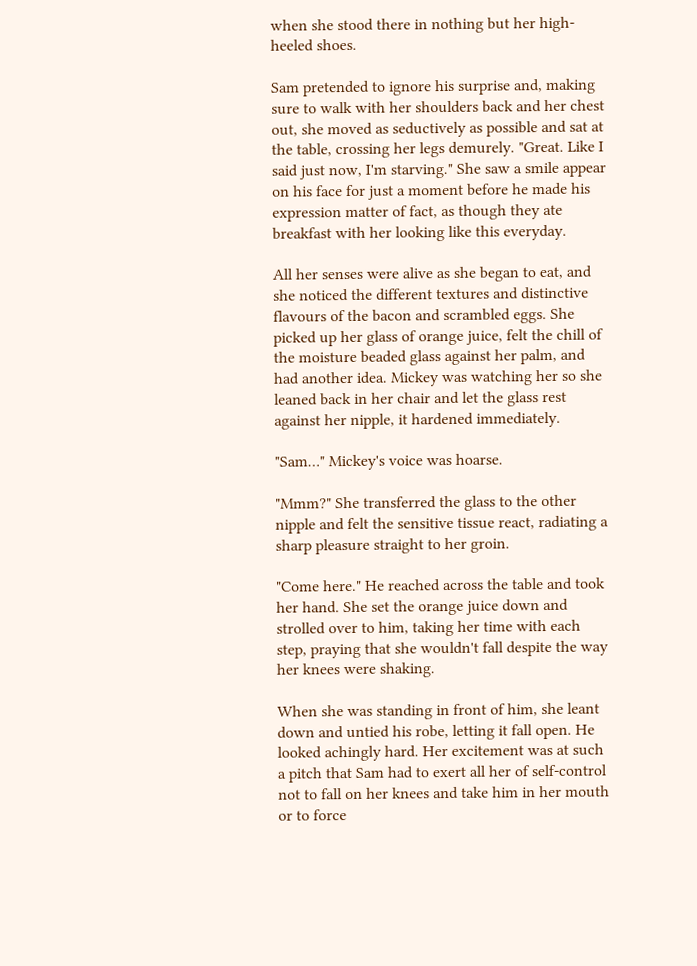when she stood there in nothing but her high-heeled shoes.

Sam pretended to ignore his surprise and, making sure to walk with her shoulders back and her chest out, she moved as seductively as possible and sat at the table, crossing her legs demurely. "Great. Like I said just now, I'm starving." She saw a smile appear on his face for just a moment before he made his expression matter of fact, as though they ate breakfast with her looking like this everyday.

All her senses were alive as she began to eat, and she noticed the different textures and distinctive flavours of the bacon and scrambled eggs. She picked up her glass of orange juice, felt the chill of the moisture beaded glass against her palm, and had another idea. Mickey was watching her so she leaned back in her chair and let the glass rest against her nipple, it hardened immediately.

"Sam…" Mickey's voice was hoarse.

"Mmm?" She transferred the glass to the other nipple and felt the sensitive tissue react, radiating a sharp pleasure straight to her groin.

"Come here." He reached across the table and took her hand. She set the orange juice down and strolled over to him, taking her time with each step, praying that she wouldn't fall despite the way her knees were shaking.

When she was standing in front of him, she leant down and untied his robe, letting it fall open. He looked achingly hard. Her excitement was at such a pitch that Sam had to exert all her of self-control not to fall on her knees and take him in her mouth or to force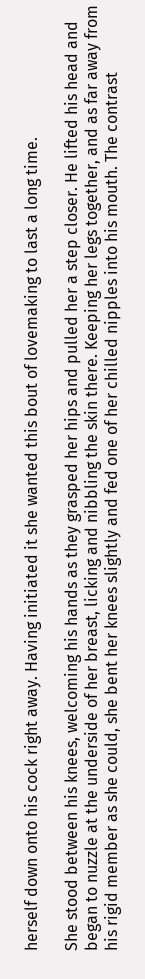herself down onto his cock right away. Having initiated it she wanted this bout of lovemaking to last a long time.

She stood between his knees, welcoming his hands as they grasped her hips and pulled her a step closer. He lifted his head and began to nuzzle at the underside of her breast, licking and nibbling the skin there. Keeping her legs together, and as far away from his rigid member as she could, she bent her knees slightly and fed one of her chilled nipples into his mouth. The contrast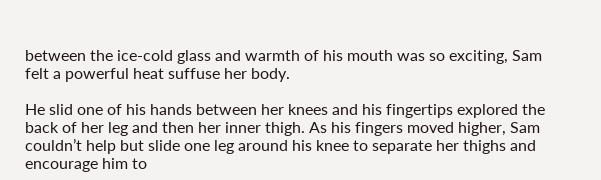between the ice-cold glass and warmth of his mouth was so exciting, Sam felt a powerful heat suffuse her body.

He slid one of his hands between her knees and his fingertips explored the back of her leg and then her inner thigh. As his fingers moved higher, Sam couldn’t help but slide one leg around his knee to separate her thighs and encourage him to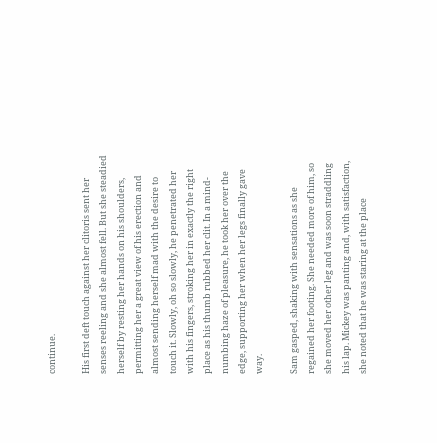continue.

His first deft touch against her clitoris sent her senses reeling and she almost fell. But she steadied herself by resting her hands on his shoulders, permitting her a great view of his erection and almost sending herself mad with the desire to touch it. Slowly, oh so slowly, he penetrated her with his fingers, stroking her in exactly the right place as his thumb rubbed her clit. In a mind-numbing haze of pleasure, he took her over the edge, supporting her when her legs finally gave way.

Sam gasped, shaking with sensations as she regained her footing. She needed more of him, so she moved her other leg and was soon straddling his lap. Mickey was panting and, with satisfaction, she noted that he was staring at the place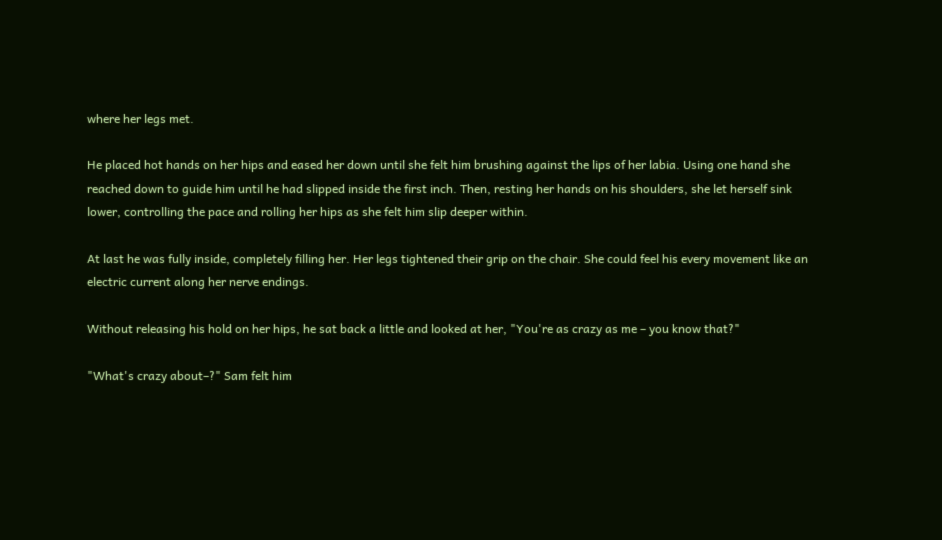where her legs met.

He placed hot hands on her hips and eased her down until she felt him brushing against the lips of her labia. Using one hand she reached down to guide him until he had slipped inside the first inch. Then, resting her hands on his shoulders, she let herself sink lower, controlling the pace and rolling her hips as she felt him slip deeper within.

At last he was fully inside, completely filling her. Her legs tightened their grip on the chair. She could feel his every movement like an electric current along her nerve endings.

Without releasing his hold on her hips, he sat back a little and looked at her, "You're as crazy as me – you know that?"

"What's crazy about–?" Sam felt him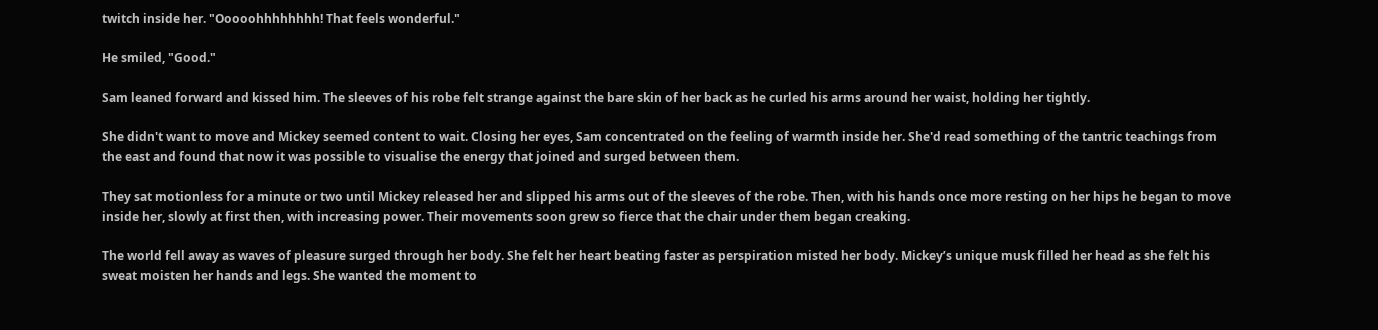twitch inside her. "Ooooohhhhhhhh! That feels wonderful."

He smiled, "Good."

Sam leaned forward and kissed him. The sleeves of his robe felt strange against the bare skin of her back as he curled his arms around her waist, holding her tightly.

She didn't want to move and Mickey seemed content to wait. Closing her eyes, Sam concentrated on the feeling of warmth inside her. She'd read something of the tantric teachings from the east and found that now it was possible to visualise the energy that joined and surged between them.

They sat motionless for a minute or two until Mickey released her and slipped his arms out of the sleeves of the robe. Then, with his hands once more resting on her hips he began to move inside her, slowly at first then, with increasing power. Their movements soon grew so fierce that the chair under them began creaking.

The world fell away as waves of pleasure surged through her body. She felt her heart beating faster as perspiration misted her body. Mickey’s unique musk filled her head as she felt his sweat moisten her hands and legs. She wanted the moment to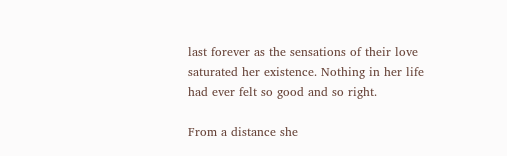last forever as the sensations of their love saturated her existence. Nothing in her life had ever felt so good and so right.

From a distance she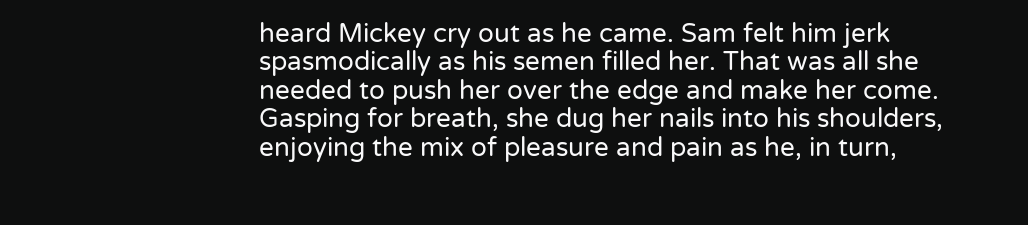heard Mickey cry out as he came. Sam felt him jerk spasmodically as his semen filled her. That was all she needed to push her over the edge and make her come. Gasping for breath, she dug her nails into his shoulders, enjoying the mix of pleasure and pain as he, in turn,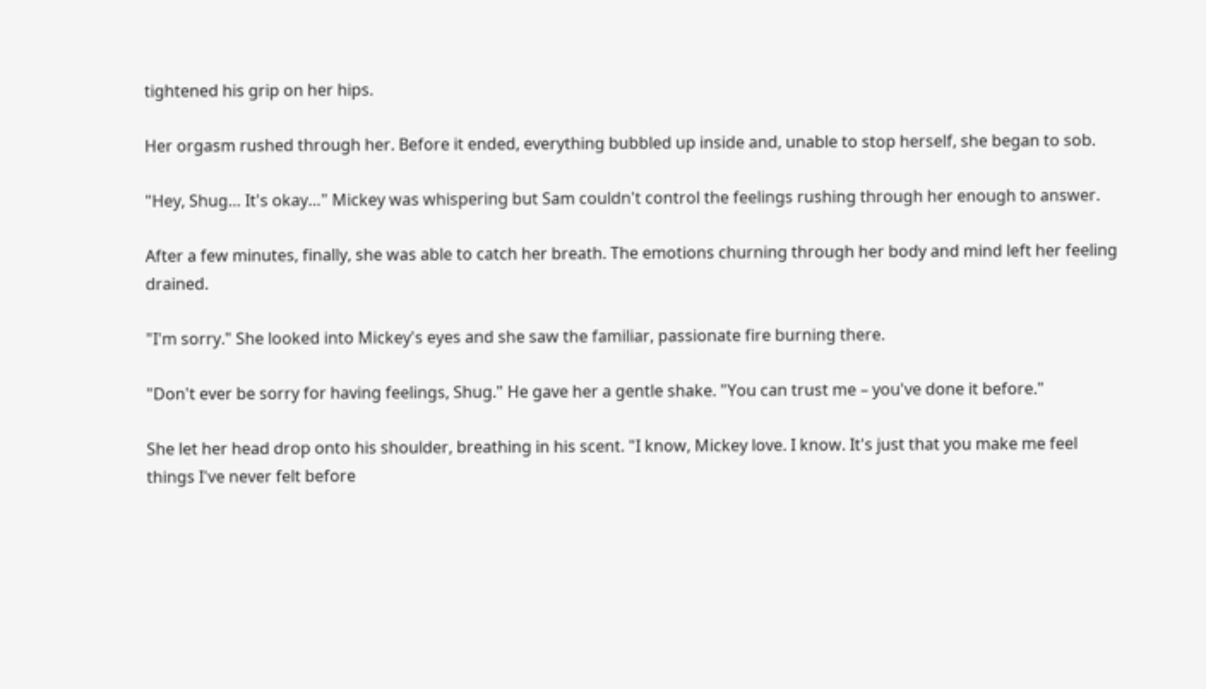tightened his grip on her hips.

Her orgasm rushed through her. Before it ended, everything bubbled up inside and, unable to stop herself, she began to sob.

"Hey, Shug… It's okay…" Mickey was whispering but Sam couldn't control the feelings rushing through her enough to answer.

After a few minutes, finally, she was able to catch her breath. The emotions churning through her body and mind left her feeling drained.

"I'm sorry." She looked into Mickey's eyes and she saw the familiar, passionate fire burning there.

"Don't ever be sorry for having feelings, Shug." He gave her a gentle shake. "You can trust me – you've done it before."

She let her head drop onto his shoulder, breathing in his scent. "I know, Mickey love. I know. It's just that you make me feel things I've never felt before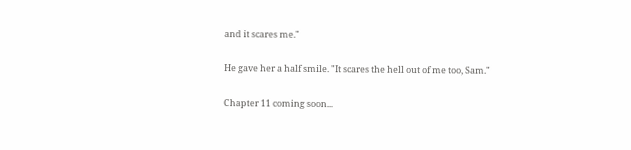and it scares me."

He gave her a half smile. "It scares the hell out of me too, Sam."

Chapter 11 coming soon...